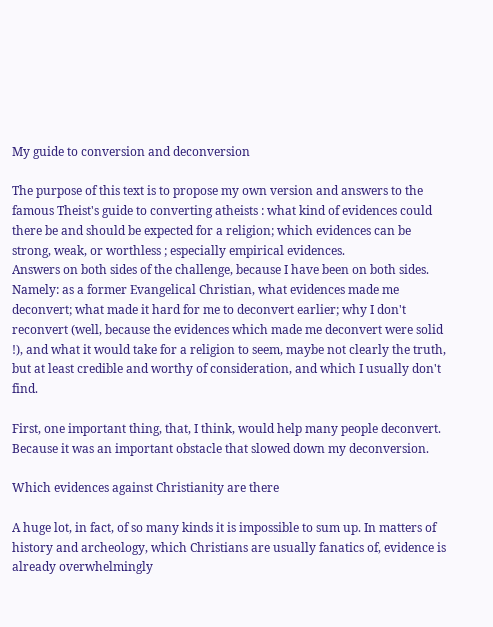My guide to conversion and deconversion

The purpose of this text is to propose my own version and answers to the famous Theist's guide to converting atheists : what kind of evidences could there be and should be expected for a religion; which evidences can be strong, weak, or worthless ; especially empirical evidences.
Answers on both sides of the challenge, because I have been on both sides.
Namely: as a former Evangelical Christian, what evidences made me deconvert; what made it hard for me to deconvert earlier; why I don't reconvert (well, because the evidences which made me deconvert were solid !), and what it would take for a religion to seem, maybe not clearly the truth, but at least credible and worthy of consideration, and which I usually don't find.

First, one important thing, that, I think, would help many people deconvert. Because it was an important obstacle that slowed down my deconversion.

Which evidences against Christianity are there

A huge lot, in fact, of so many kinds it is impossible to sum up. In matters of history and archeology, which Christians are usually fanatics of, evidence is already overwhelmingly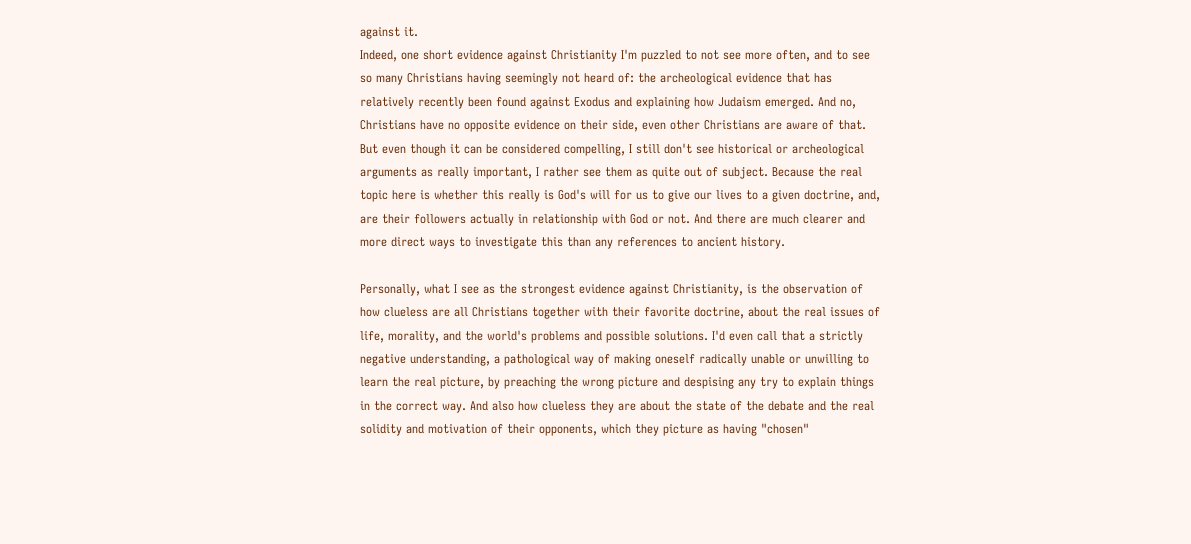against it.
Indeed, one short evidence against Christianity I'm puzzled to not see more often, and to see so many Christians having seemingly not heard of: the archeological evidence that has relatively recently been found against Exodus and explaining how Judaism emerged. And no, Christians have no opposite evidence on their side, even other Christians are aware of that. But even though it can be considered compelling, I still don't see historical or archeological arguments as really important, I rather see them as quite out of subject. Because the real topic here is whether this really is God's will for us to give our lives to a given doctrine, and, are their followers actually in relationship with God or not. And there are much clearer and more direct ways to investigate this than any references to ancient history.

Personally, what I see as the strongest evidence against Christianity, is the observation of how clueless are all Christians together with their favorite doctrine, about the real issues of life, morality, and the world's problems and possible solutions. I'd even call that a strictly negative understanding, a pathological way of making oneself radically unable or unwilling to learn the real picture, by preaching the wrong picture and despising any try to explain things in the correct way. And also how clueless they are about the state of the debate and the real solidity and motivation of their opponents, which they picture as having "chosen"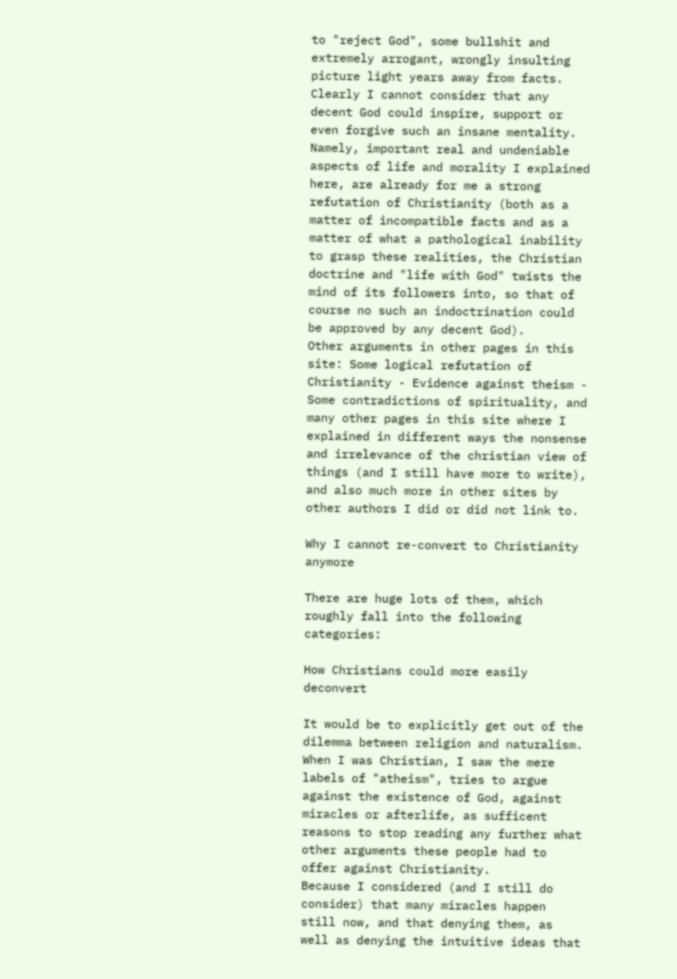to "reject God", some bullshit and extremely arrogant, wrongly insulting picture light years away from facts. Clearly I cannot consider that any decent God could inspire, support or even forgive such an insane mentality.
Namely, important real and undeniable aspects of life and morality I explained here, are already for me a strong refutation of Christianity (both as a matter of incompatible facts and as a matter of what a pathological inability to grasp these realities, the Christian doctrine and "life with God" twists the mind of its followers into, so that of course no such an indoctrination could be approved by any decent God).
Other arguments in other pages in this site: Some logical refutation of Christianity - Evidence against theism - Some contradictions of spirituality, and many other pages in this site where I explained in different ways the nonsense and irrelevance of the christian view of things (and I still have more to write), and also much more in other sites by other authors I did or did not link to.

Why I cannot re-convert to Christianity anymore

There are huge lots of them, which roughly fall into the following categories:

How Christians could more easily deconvert

It would be to explicitly get out of the dilemma between religion and naturalism.
When I was Christian, I saw the mere labels of "atheism", tries to argue against the existence of God, against miracles or afterlife, as sufficent reasons to stop reading any further what other arguments these people had to offer against Christianity.
Because I considered (and I still do consider) that many miracles happen still now, and that denying them, as well as denying the intuitive ideas that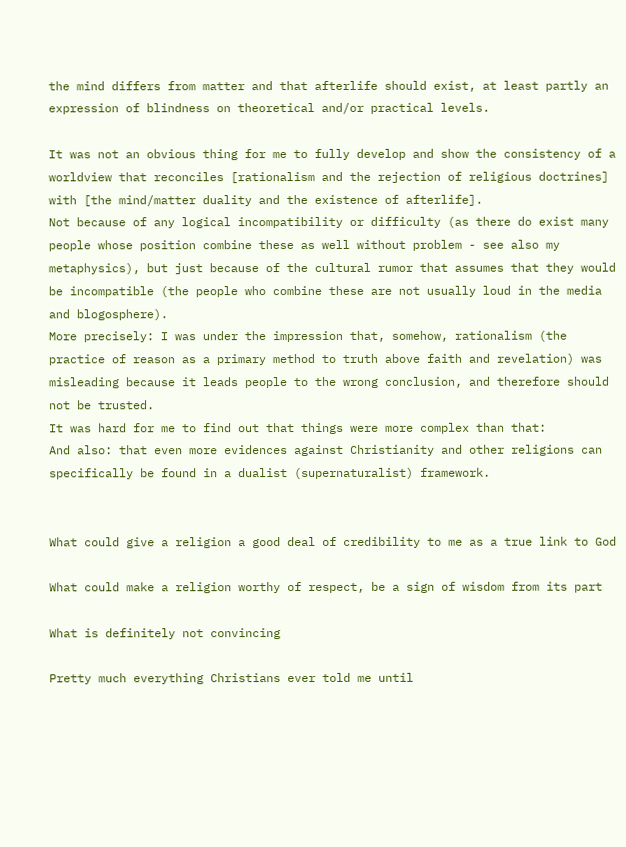the mind differs from matter and that afterlife should exist, at least partly an expression of blindness on theoretical and/or practical levels.

It was not an obvious thing for me to fully develop and show the consistency of a worldview that reconciles [rationalism and the rejection of religious doctrines] with [the mind/matter duality and the existence of afterlife].
Not because of any logical incompatibility or difficulty (as there do exist many people whose position combine these as well without problem - see also my metaphysics), but just because of the cultural rumor that assumes that they would be incompatible (the people who combine these are not usually loud in the media and blogosphere).
More precisely: I was under the impression that, somehow, rationalism (the practice of reason as a primary method to truth above faith and revelation) was misleading because it leads people to the wrong conclusion, and therefore should not be trusted.
It was hard for me to find out that things were more complex than that:
And also: that even more evidences against Christianity and other religions can specifically be found in a dualist (supernaturalist) framework.


What could give a religion a good deal of credibility to me as a true link to God

What could make a religion worthy of respect, be a sign of wisdom from its part

What is definitely not convincing

Pretty much everything Christians ever told me until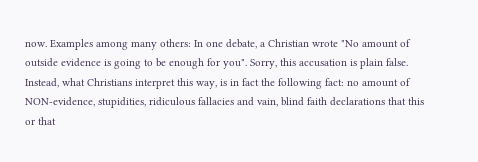now. Examples among many others: In one debate, a Christian wrote "No amount of outside evidence is going to be enough for you". Sorry, this accusation is plain false. Instead, what Christians interpret this way, is in fact the following fact: no amount of NON-evidence, stupidities, ridiculous fallacies and vain, blind faith declarations that this or that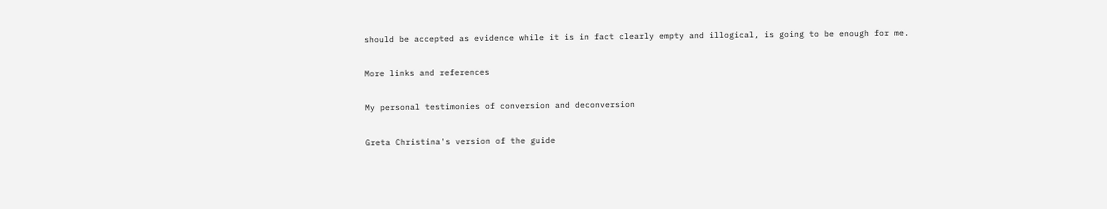should be accepted as evidence while it is in fact clearly empty and illogical, is going to be enough for me.

More links and references

My personal testimonies of conversion and deconversion

Greta Christina's version of the guide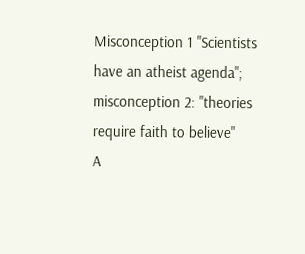Misconception 1 "Scientists have an atheist agenda"; misconception 2: "theories require faith to believe"
A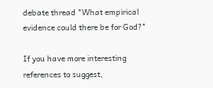debate thread "What empirical evidence could there be for God?"

If you have more interesting references to suggest,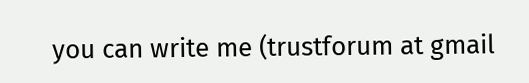you can write me (trustforum at gmail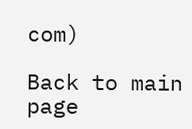com)

Back to main page